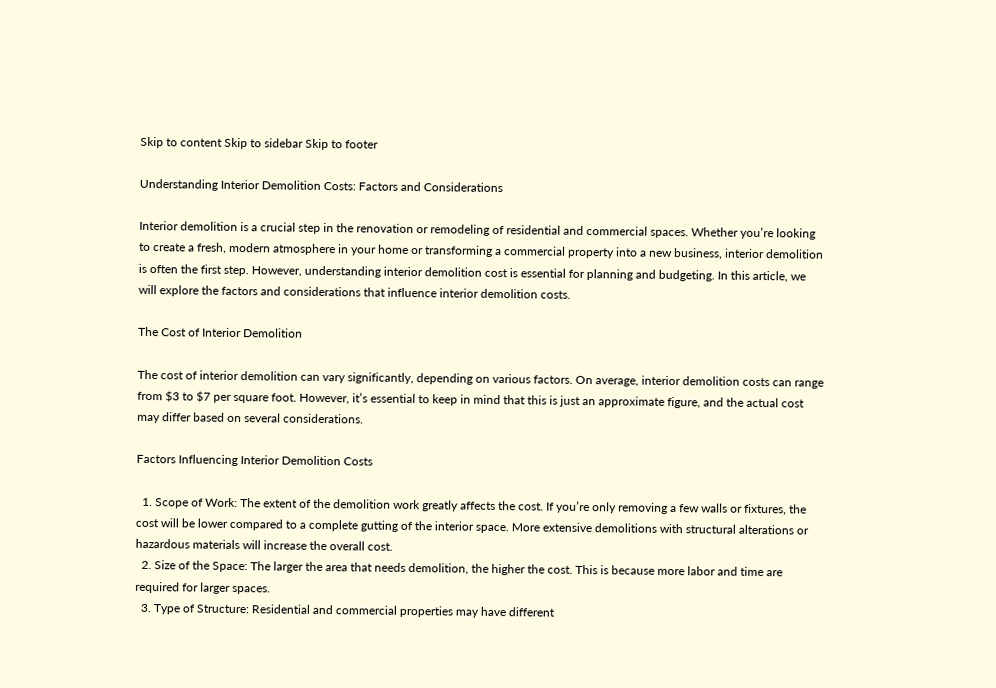Skip to content Skip to sidebar Skip to footer

Understanding Interior Demolition Costs: Factors and Considerations

Interior demolition is a crucial step in the renovation or remodeling of residential and commercial spaces. Whether you’re looking to create a fresh, modern atmosphere in your home or transforming a commercial property into a new business, interior demolition is often the first step. However, understanding interior demolition cost is essential for planning and budgeting. In this article, we will explore the factors and considerations that influence interior demolition costs.

The Cost of Interior Demolition

The cost of interior demolition can vary significantly, depending on various factors. On average, interior demolition costs can range from $3 to $7 per square foot. However, it’s essential to keep in mind that this is just an approximate figure, and the actual cost may differ based on several considerations.

Factors Influencing Interior Demolition Costs

  1. Scope of Work: The extent of the demolition work greatly affects the cost. If you’re only removing a few walls or fixtures, the cost will be lower compared to a complete gutting of the interior space. More extensive demolitions with structural alterations or hazardous materials will increase the overall cost.
  2. Size of the Space: The larger the area that needs demolition, the higher the cost. This is because more labor and time are required for larger spaces.
  3. Type of Structure: Residential and commercial properties may have different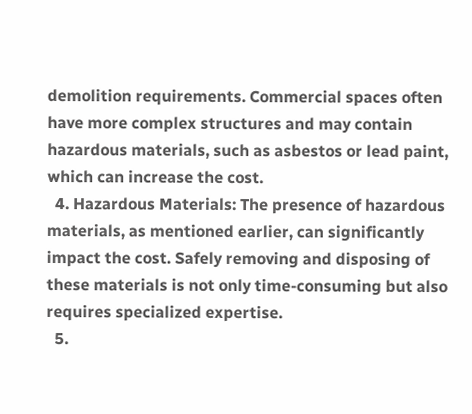demolition requirements. Commercial spaces often have more complex structures and may contain hazardous materials, such as asbestos or lead paint, which can increase the cost.
  4. Hazardous Materials: The presence of hazardous materials, as mentioned earlier, can significantly impact the cost. Safely removing and disposing of these materials is not only time-consuming but also requires specialized expertise.
  5.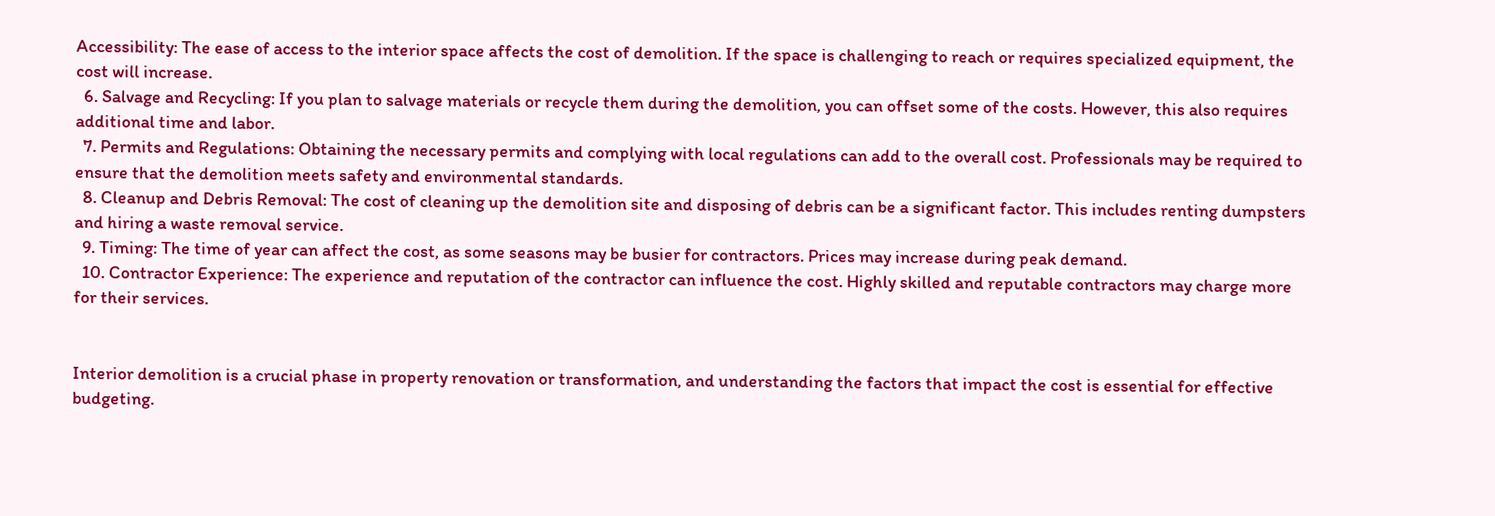Accessibility: The ease of access to the interior space affects the cost of demolition. If the space is challenging to reach or requires specialized equipment, the cost will increase.
  6. Salvage and Recycling: If you plan to salvage materials or recycle them during the demolition, you can offset some of the costs. However, this also requires additional time and labor.
  7. Permits and Regulations: Obtaining the necessary permits and complying with local regulations can add to the overall cost. Professionals may be required to ensure that the demolition meets safety and environmental standards.
  8. Cleanup and Debris Removal: The cost of cleaning up the demolition site and disposing of debris can be a significant factor. This includes renting dumpsters and hiring a waste removal service.
  9. Timing: The time of year can affect the cost, as some seasons may be busier for contractors. Prices may increase during peak demand.
  10. Contractor Experience: The experience and reputation of the contractor can influence the cost. Highly skilled and reputable contractors may charge more for their services.


Interior demolition is a crucial phase in property renovation or transformation, and understanding the factors that impact the cost is essential for effective budgeting.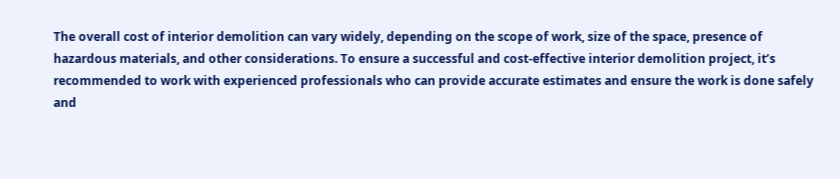The overall cost of interior demolition can vary widely, depending on the scope of work, size of the space, presence of hazardous materials, and other considerations. To ensure a successful and cost-effective interior demolition project, it’s recommended to work with experienced professionals who can provide accurate estimates and ensure the work is done safely and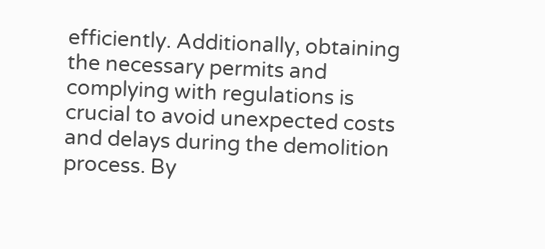efficiently. Additionally, obtaining the necessary permits and complying with regulations is crucial to avoid unexpected costs and delays during the demolition process. By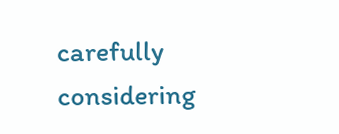carefully considering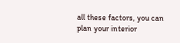all these factors, you can plan your interior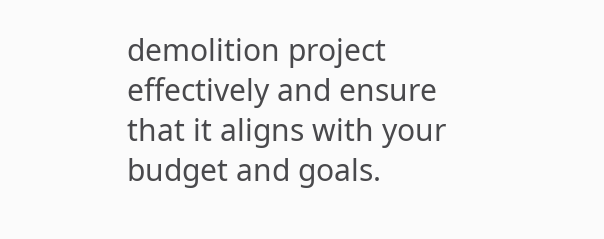demolition project effectively and ensure that it aligns with your budget and goals.